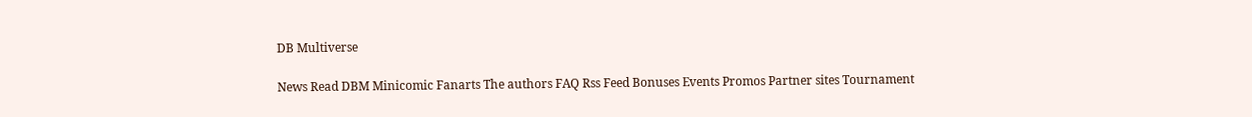DB Multiverse

News Read DBM Minicomic Fanarts The authors FAQ Rss Feed Bonuses Events Promos Partner sites Tournament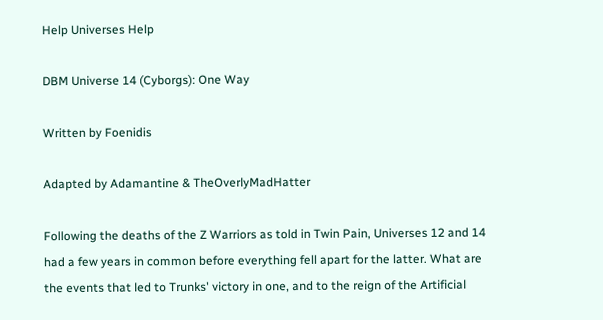Help Universes Help

DBM Universe 14 (Cyborgs): One Way

Written by Foenidis

Adapted by Adamantine & TheOverlyMadHatter

Following the deaths of the Z Warriors as told in Twin Pain, Universes 12 and 14 had a few years in common before everything fell apart for the latter. What are the events that led to Trunks' victory in one, and to the reign of the Artificial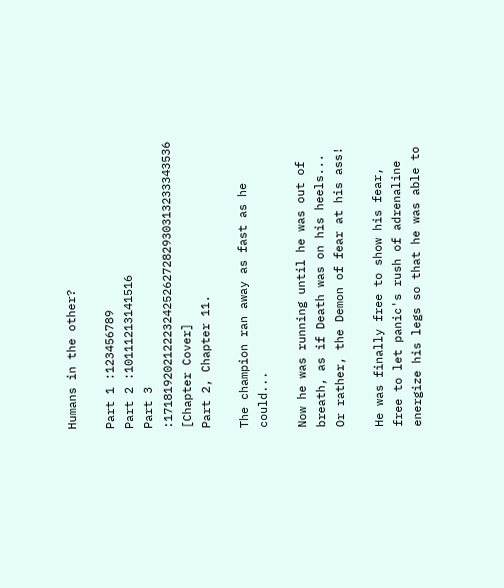Humans in the other?

Part 1 :123456789
Part 2 :10111213141516
Part 3 :1718192021222324252627282930313233343536
[Chapter Cover]
Part 2, Chapter 11.

The champion ran away as fast as he could...

Now he was running until he was out of breath, as if Death was on his heels... Or rather, the Demon of fear at his ass!

He was finally free to show his fear, free to let panic's rush of adrenaline energize his legs so that he was able to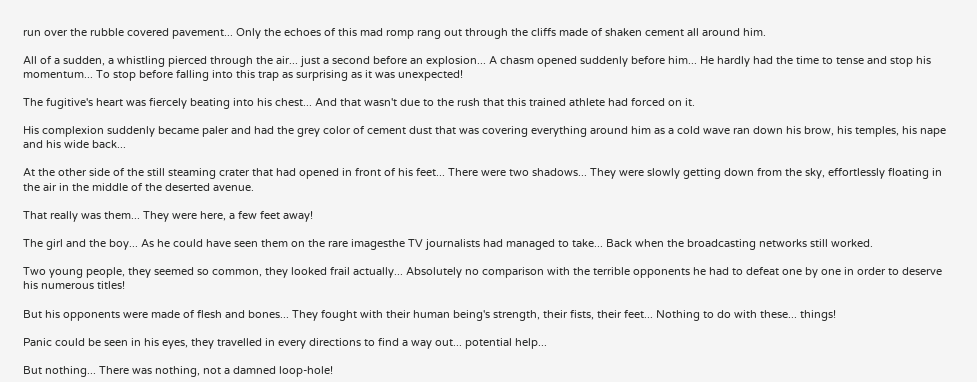run over the rubble covered pavement... Only the echoes of this mad romp rang out through the cliffs made of shaken cement all around him.

All of a sudden, a whistling pierced through the air... just a second before an explosion... A chasm opened suddenly before him... He hardly had the time to tense and stop his momentum... To stop before falling into this trap as surprising as it was unexpected!

The fugitive's heart was fiercely beating into his chest... And that wasn't due to the rush that this trained athlete had forced on it.

His complexion suddenly became paler and had the grey color of cement dust that was covering everything around him as a cold wave ran down his brow, his temples, his nape and his wide back...

At the other side of the still steaming crater that had opened in front of his feet... There were two shadows... They were slowly getting down from the sky, effortlessly floating in the air in the middle of the deserted avenue.

That really was them... They were here, a few feet away!

The girl and the boy... As he could have seen them on the rare imagesthe TV journalists had managed to take... Back when the broadcasting networks still worked.

Two young people, they seemed so common, they looked frail actually... Absolutely no comparison with the terrible opponents he had to defeat one by one in order to deserve his numerous titles!

But his opponents were made of flesh and bones... They fought with their human being's strength, their fists, their feet... Nothing to do with these... things!

Panic could be seen in his eyes, they travelled in every directions to find a way out... potential help...

But nothing... There was nothing, not a damned loop-hole!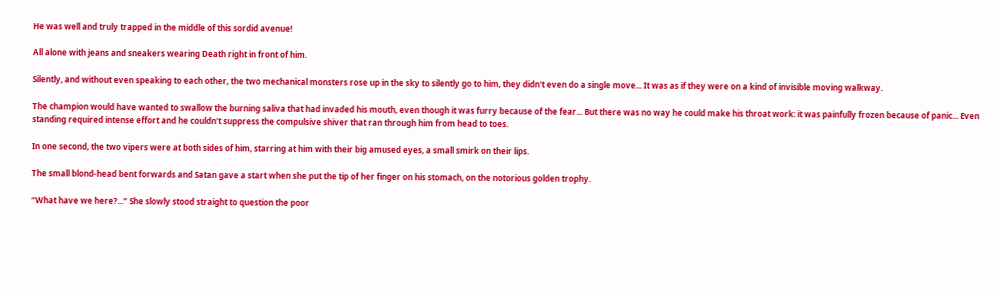He was well and truly trapped in the middle of this sordid avenue!

All alone with jeans and sneakers wearing Death right in front of him.

Silently, and without even speaking to each other, the two mechanical monsters rose up in the sky to silently go to him, they didn't even do a single move... It was as if they were on a kind of invisible moving walkway.

The champion would have wanted to swallow the burning saliva that had invaded his mouth, even though it was furry because of the fear... But there was no way he could make his throat work: it was painfully frozen because of panic... Even standing required intense effort and he couldn't suppress the compulsive shiver that ran through him from head to toes.

In one second, the two vipers were at both sides of him, starring at him with their big amused eyes, a small smirk on their lips.

The small blond-head bent forwards and Satan gave a start when she put the tip of her finger on his stomach, on the notorious golden trophy.

“What have we here?...” She slowly stood straight to question the poor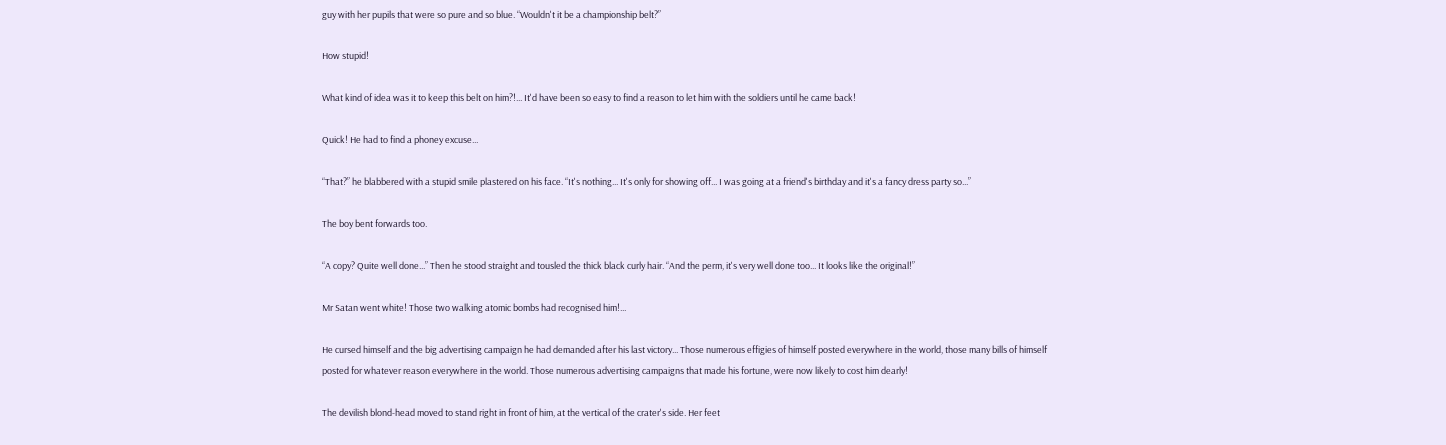guy with her pupils that were so pure and so blue. “Wouldn't it be a championship belt?”

How stupid!

What kind of idea was it to keep this belt on him?!... It'd have been so easy to find a reason to let him with the soldiers until he came back!

Quick! He had to find a phoney excuse...

“That?” he blabbered with a stupid smile plastered on his face. “It's nothing... It's only for showing off... I was going at a friend's birthday and it's a fancy dress party so...”

The boy bent forwards too.

“A copy? Quite well done...” Then he stood straight and tousled the thick black curly hair. “And the perm, it's very well done too... It looks like the original!”

Mr Satan went white! Those two walking atomic bombs had recognised him!...

He cursed himself and the big advertising campaign he had demanded after his last victory... Those numerous effigies of himself posted everywhere in the world, those many bills of himself posted for whatever reason everywhere in the world. Those numerous advertising campaigns that made his fortune, were now likely to cost him dearly!

The devilish blond-head moved to stand right in front of him, at the vertical of the crater's side. Her feet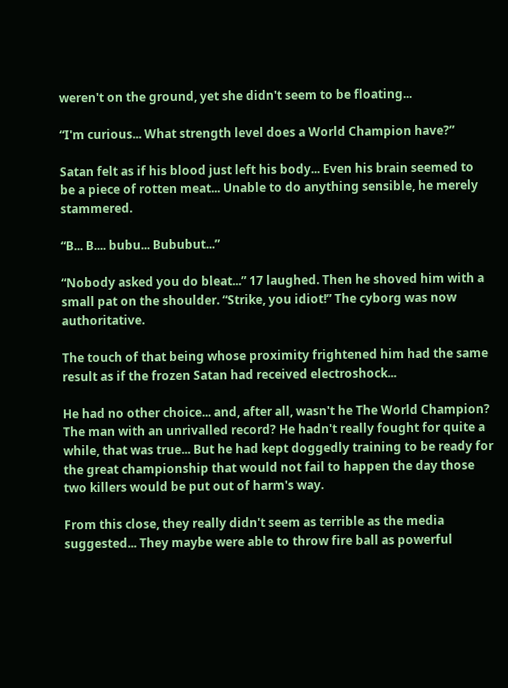weren't on the ground, yet she didn't seem to be floating...

“I'm curious... What strength level does a World Champion have?”

Satan felt as if his blood just left his body... Even his brain seemed to be a piece of rotten meat... Unable to do anything sensible, he merely stammered.

“B... B.... bubu... Bububut...”

“Nobody asked you do bleat...” 17 laughed. Then he shoved him with a small pat on the shoulder. “Strike, you idiot!” The cyborg was now authoritative.

The touch of that being whose proximity frightened him had the same result as if the frozen Satan had received electroshock...

He had no other choice... and, after all, wasn't he The World Champion? The man with an unrivalled record? He hadn't really fought for quite a while, that was true... But he had kept doggedly training to be ready for the great championship that would not fail to happen the day those two killers would be put out of harm's way.

From this close, they really didn't seem as terrible as the media suggested... They maybe were able to throw fire ball as powerful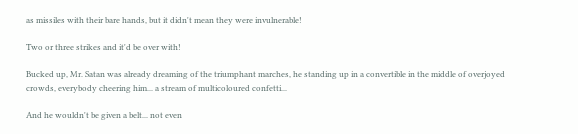as missiles with their bare hands, but it didn't mean they were invulnerable!

Two or three strikes and it'd be over with!

Bucked up, Mr. Satan was already dreaming of the triumphant marches, he standing up in a convertible in the middle of overjoyed crowds, everybody cheering him... a stream of multicoloured confetti...

And he wouldn't be given a belt... not even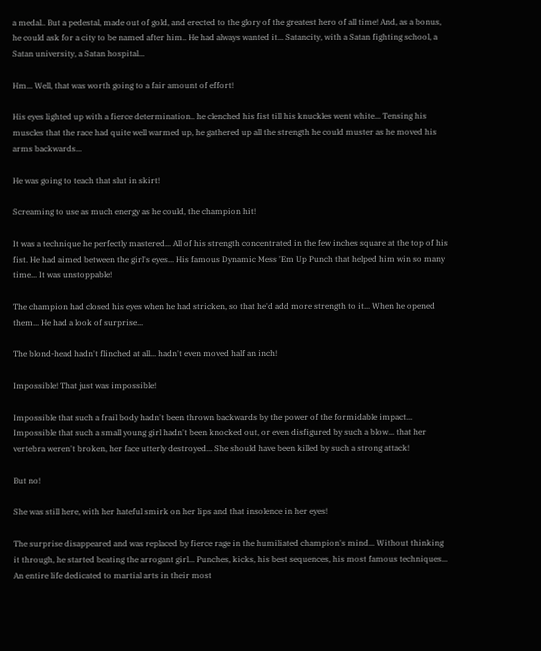a medal.. But a pedestal, made out of gold, and erected to the glory of the greatest hero of all time! And, as a bonus, he could ask for a city to be named after him.. He had always wanted it... Satancity, with a Satan fighting school, a Satan university, a Satan hospital...

Hm... Well, that was worth going to a fair amount of effort!

His eyes lighted up with a fierce determination.. he clenched his fist till his knuckles went white... Tensing his muscles that the race had quite well warmed up, he gathered up all the strength he could muster as he moved his arms backwards...

He was going to teach that slut in skirt!

Screaming to use as much energy as he could, the champion hit!

It was a technique he perfectly mastered... All of his strength concentrated in the few inches square at the top of his fist. He had aimed between the girl's eyes... His famous Dynamic Mess 'Em Up Punch that helped him win so many time... It was unstoppable!

The champion had closed his eyes when he had stricken, so that he'd add more strength to it... When he opened them... He had a look of surprise...

The blond-head hadn't flinched at all... hadn't even moved half an inch!

Impossible! That just was impossible!

Impossible that such a frail body hadn't been thrown backwards by the power of the formidable impact... Impossible that such a small young girl hadn't been knocked out, or even disfigured by such a blow... that her vertebra weren't broken, her face utterly destroyed... She should have been killed by such a strong attack!

But no!

She was still here, with her hateful smirk on her lips and that insolence in her eyes!

The surprise disappeared and was replaced by fierce rage in the humiliated champion's mind... Without thinking it through, he started beating the arrogant girl... Punches, kicks, his best sequences, his most famous techniques... An entire life dedicated to martial arts in their most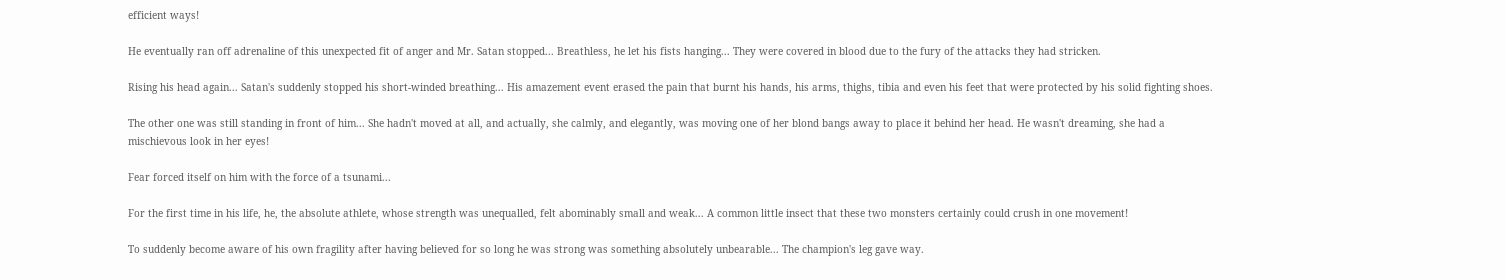efficient ways!

He eventually ran off adrenaline of this unexpected fit of anger and Mr. Satan stopped... Breathless, he let his fists hanging... They were covered in blood due to the fury of the attacks they had stricken.

Rising his head again... Satan's suddenly stopped his short-winded breathing... His amazement event erased the pain that burnt his hands, his arms, thighs, tibia and even his feet that were protected by his solid fighting shoes.

The other one was still standing in front of him... She hadn't moved at all, and actually, she calmly, and elegantly, was moving one of her blond bangs away to place it behind her head. He wasn't dreaming, she had a mischievous look in her eyes!

Fear forced itself on him with the force of a tsunami...

For the first time in his life, he, the absolute athlete, whose strength was unequalled, felt abominably small and weak... A common little insect that these two monsters certainly could crush in one movement!

To suddenly become aware of his own fragility after having believed for so long he was strong was something absolutely unbearable... The champion's leg gave way.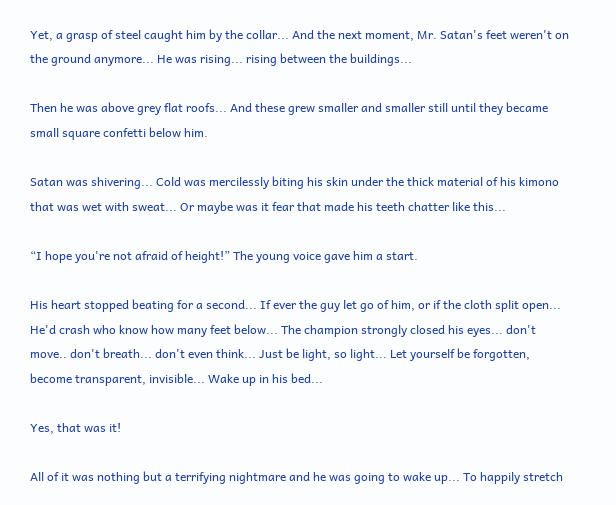Yet, a grasp of steel caught him by the collar... And the next moment, Mr. Satan's feet weren't on the ground anymore... He was rising... rising between the buildings...

Then he was above grey flat roofs... And these grew smaller and smaller still until they became small square confetti below him.

Satan was shivering... Cold was mercilessly biting his skin under the thick material of his kimono that was wet with sweat... Or maybe was it fear that made his teeth chatter like this...

“I hope you're not afraid of height!” The young voice gave him a start.

His heart stopped beating for a second... If ever the guy let go of him, or if the cloth split open... He'd crash who know how many feet below... The champion strongly closed his eyes... don't move.. don't breath... don't even think... Just be light, so light... Let yourself be forgotten, become transparent, invisible... Wake up in his bed...

Yes, that was it!

All of it was nothing but a terrifying nightmare and he was going to wake up... To happily stretch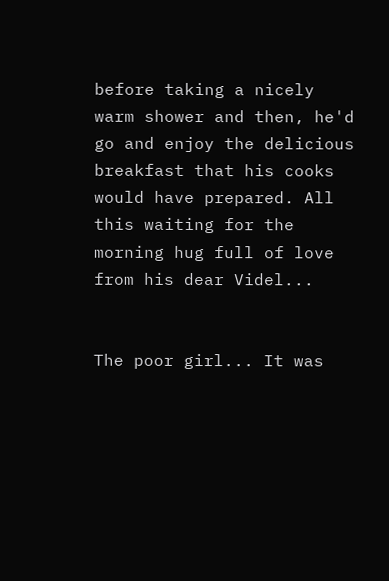before taking a nicely warm shower and then, he'd go and enjoy the delicious breakfast that his cooks would have prepared. All this waiting for the morning hug full of love from his dear Videl...


The poor girl... It was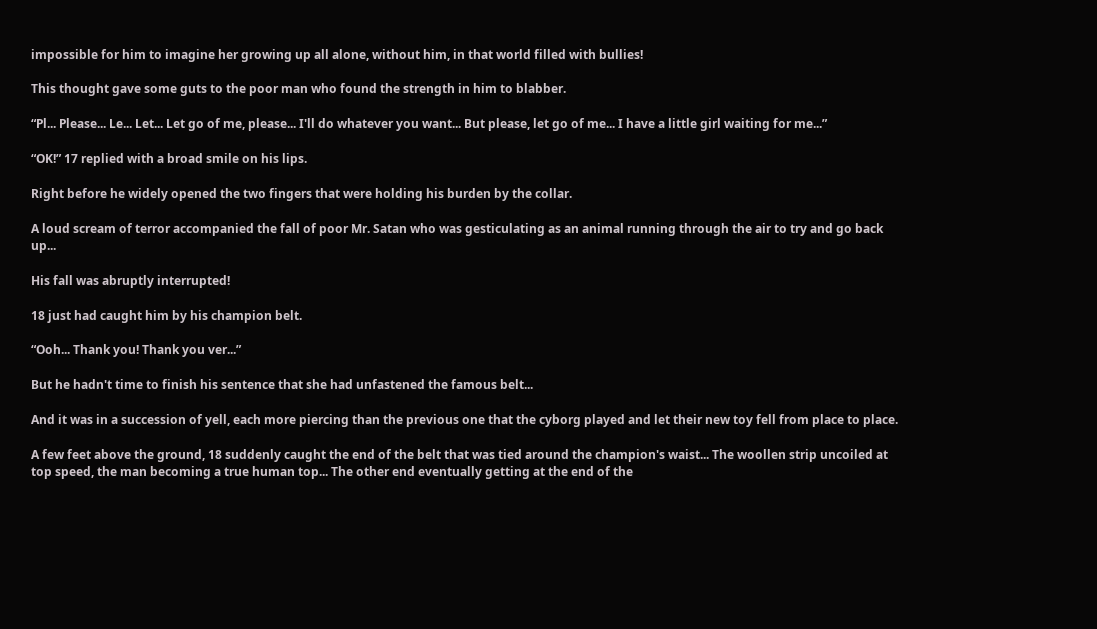impossible for him to imagine her growing up all alone, without him, in that world filled with bullies!

This thought gave some guts to the poor man who found the strength in him to blabber.

“Pl... Please... Le... Let... Let go of me, please... I'll do whatever you want... But please, let go of me... I have a little girl waiting for me...”

“OK!” 17 replied with a broad smile on his lips.

Right before he widely opened the two fingers that were holding his burden by the collar.

A loud scream of terror accompanied the fall of poor Mr. Satan who was gesticulating as an animal running through the air to try and go back up...

His fall was abruptly interrupted!

18 just had caught him by his champion belt.

“Ooh... Thank you! Thank you ver...”

But he hadn't time to finish his sentence that she had unfastened the famous belt...

And it was in a succession of yell, each more piercing than the previous one that the cyborg played and let their new toy fell from place to place.

A few feet above the ground, 18 suddenly caught the end of the belt that was tied around the champion's waist... The woollen strip uncoiled at top speed, the man becoming a true human top... The other end eventually getting at the end of the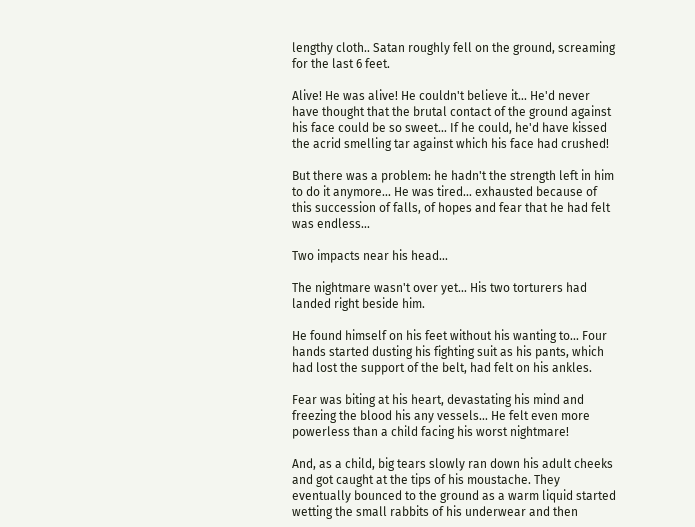lengthy cloth.. Satan roughly fell on the ground, screaming for the last 6 feet.

Alive! He was alive! He couldn't believe it... He'd never have thought that the brutal contact of the ground against his face could be so sweet... If he could, he'd have kissed the acrid smelling tar against which his face had crushed!

But there was a problem: he hadn't the strength left in him to do it anymore... He was tired... exhausted because of this succession of falls, of hopes and fear that he had felt was endless...

Two impacts near his head...

The nightmare wasn't over yet... His two torturers had landed right beside him.

He found himself on his feet without his wanting to... Four hands started dusting his fighting suit as his pants, which had lost the support of the belt, had felt on his ankles.

Fear was biting at his heart, devastating his mind and freezing the blood his any vessels... He felt even more powerless than a child facing his worst nightmare!

And, as a child, big tears slowly ran down his adult cheeks and got caught at the tips of his moustache. They eventually bounced to the ground as a warm liquid started wetting the small rabbits of his underwear and then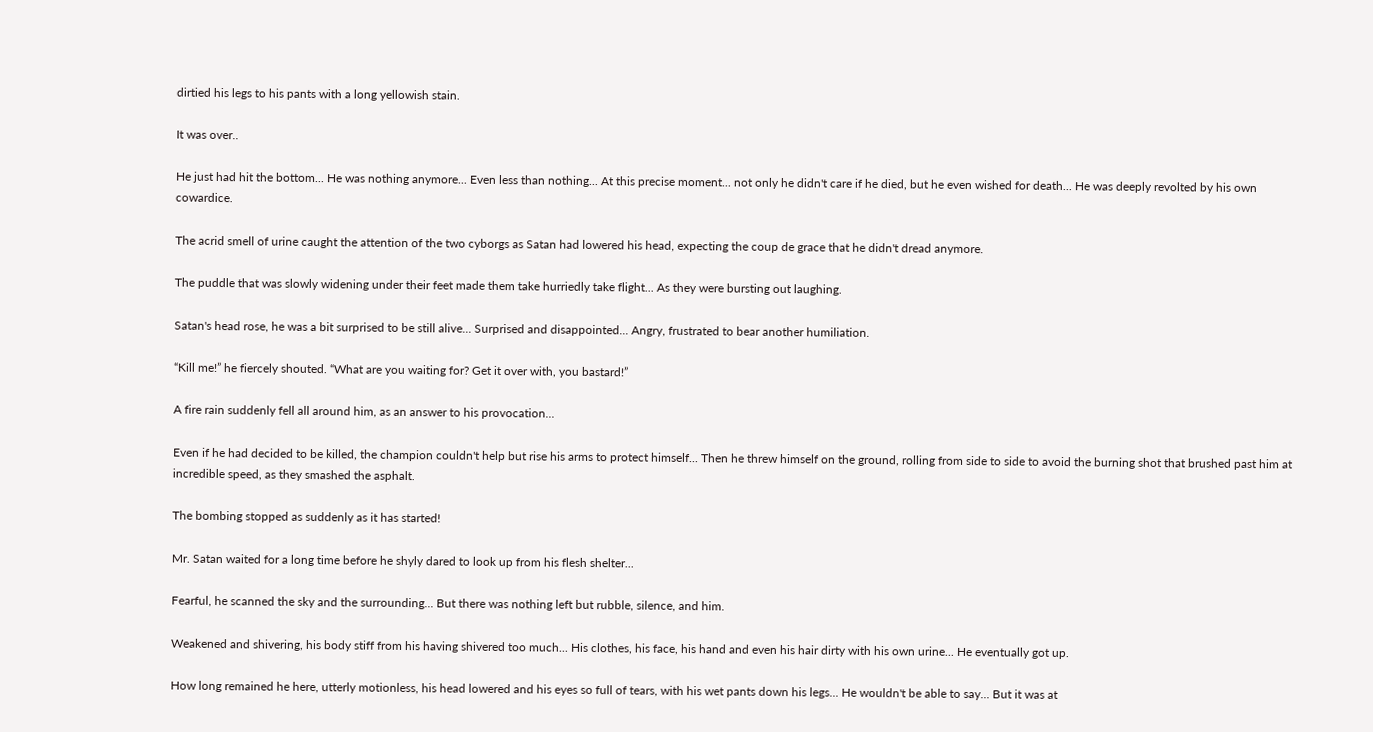dirtied his legs to his pants with a long yellowish stain.

It was over..

He just had hit the bottom... He was nothing anymore... Even less than nothing... At this precise moment... not only he didn't care if he died, but he even wished for death... He was deeply revolted by his own cowardice.

The acrid smell of urine caught the attention of the two cyborgs as Satan had lowered his head, expecting the coup de grace that he didn't dread anymore.

The puddle that was slowly widening under their feet made them take hurriedly take flight... As they were bursting out laughing.

Satan's head rose, he was a bit surprised to be still alive... Surprised and disappointed... Angry, frustrated to bear another humiliation.

“Kill me!” he fiercely shouted. “What are you waiting for? Get it over with, you bastard!”

A fire rain suddenly fell all around him, as an answer to his provocation...

Even if he had decided to be killed, the champion couldn't help but rise his arms to protect himself... Then he threw himself on the ground, rolling from side to side to avoid the burning shot that brushed past him at incredible speed, as they smashed the asphalt.

The bombing stopped as suddenly as it has started!

Mr. Satan waited for a long time before he shyly dared to look up from his flesh shelter...

Fearful, he scanned the sky and the surrounding... But there was nothing left but rubble, silence, and him.

Weakened and shivering, his body stiff from his having shivered too much... His clothes, his face, his hand and even his hair dirty with his own urine... He eventually got up.

How long remained he here, utterly motionless, his head lowered and his eyes so full of tears, with his wet pants down his legs... He wouldn't be able to say... But it was at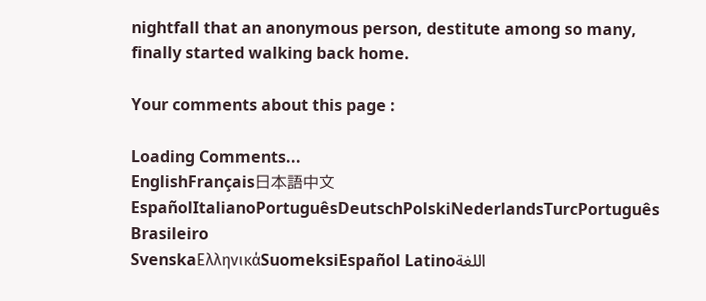nightfall that an anonymous person, destitute among so many, finally started walking back home.

Your comments about this page :

Loading Comments...
EnglishFrançais日本語中文EspañolItalianoPortuguêsDeutschPolskiNederlandsTurcPortuguês Brasileiro
SvenskaΕλληνικάSuomeksiEspañol Latinoاللغة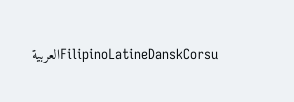العربيةFilipinoLatineDanskCorsu